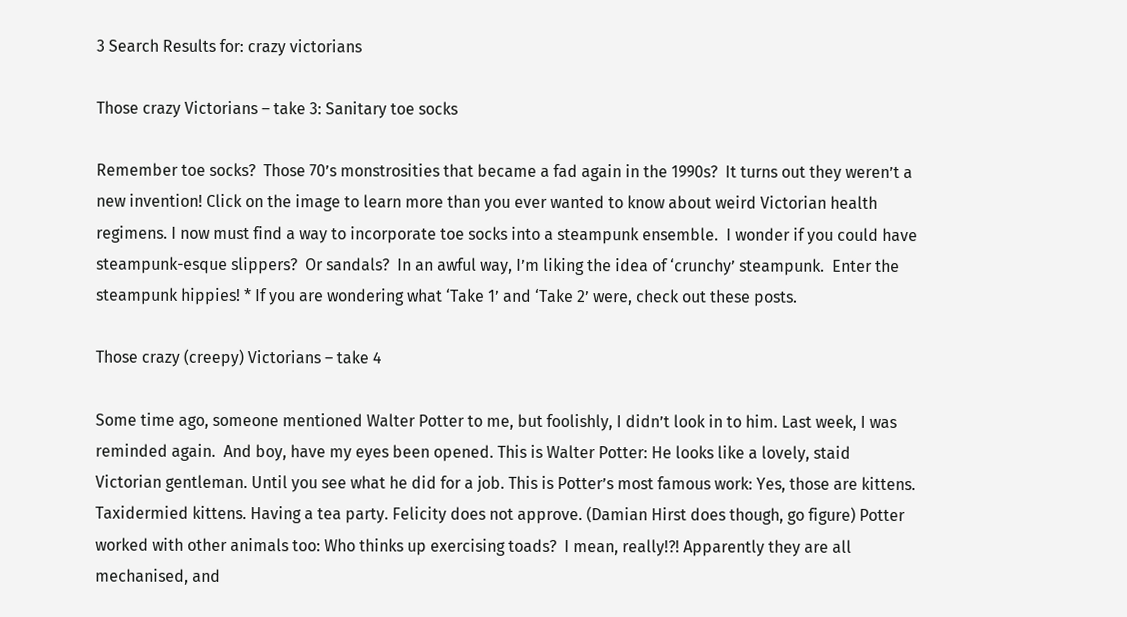3 Search Results for: crazy victorians

Those crazy Victorians – take 3: Sanitary toe socks

Remember toe socks?  Those 70’s monstrosities that became a fad again in the 1990s?  It turns out they weren’t a new invention! Click on the image to learn more than you ever wanted to know about weird Victorian health regimens. I now must find a way to incorporate toe socks into a steampunk ensemble.  I wonder if you could have steampunk-esque slippers?  Or sandals?  In an awful way, I’m liking the idea of ‘crunchy’ steampunk.  Enter the steampunk hippies! * If you are wondering what ‘Take 1’ and ‘Take 2’ were, check out these posts.

Those crazy (creepy) Victorians – take 4

Some time ago, someone mentioned Walter Potter to me, but foolishly, I didn’t look in to him. Last week, I was reminded again.  And boy, have my eyes been opened. This is Walter Potter: He looks like a lovely, staid Victorian gentleman. Until you see what he did for a job. This is Potter’s most famous work: Yes, those are kittens. Taxidermied kittens. Having a tea party. Felicity does not approve. (Damian Hirst does though, go figure) Potter worked with other animals too: Who thinks up exercising toads?  I mean, really!?! Apparently they are all mechanised, and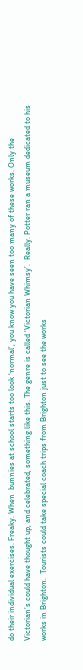do their individual exercises. Freaky. When  bunnies at school starts too look ‘normal’, you know you have seen too many of these works. Only the Victorian’s could have thought up, and celebrated, something like this. The genre is called ‘Victorian Whimsy’.  Really. Potter ran a museum dedicated to his works in Brighton.  Tourists could take special coach trips from Brighton just to see the works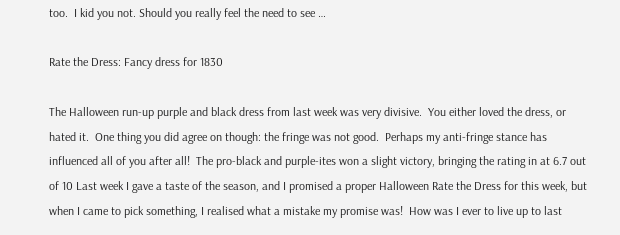too.  I kid you not. Should you really feel the need to see …

Rate the Dress: Fancy dress for 1830

The Halloween run-up purple and black dress from last week was very divisive.  You either loved the dress, or hated it.  One thing you did agree on though: the fringe was not good.  Perhaps my anti-fringe stance has influenced all of you after all!  The pro-black and purple-ites won a slight victory, bringing the rating in at 6.7 out of 10 Last week I gave a taste of the season, and I promised a proper Halloween Rate the Dress for this week, but when I came to pick something, I realised what a mistake my promise was!  How was I ever to live up to last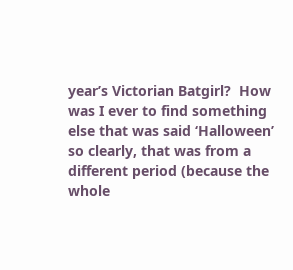year’s Victorian Batgirl?  How was I ever to find something else that was said ‘Halloween’ so clearly, that was from a different period (because the whole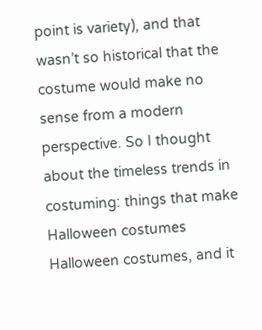point is variety), and that wasn’t so historical that the costume would make no sense from a modern perspective. So I thought about the timeless trends in costuming: things that make Halloween costumes Halloween costumes, and it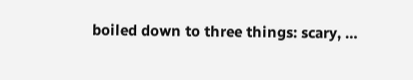boiled down to three things: scary, …